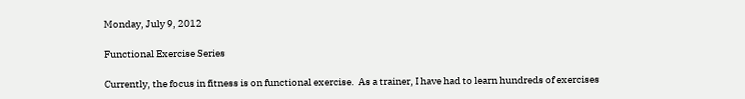Monday, July 9, 2012

Functional Exercise Series

Currently, the focus in fitness is on functional exercise.  As a trainer, I have had to learn hundreds of exercises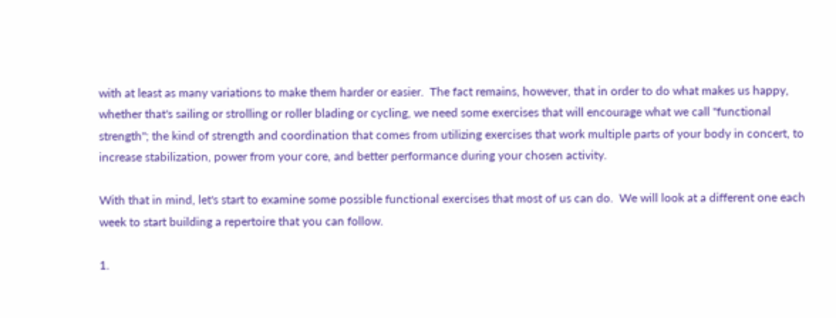with at least as many variations to make them harder or easier.  The fact remains, however, that in order to do what makes us happy, whether that's sailing or strolling or roller blading or cycling, we need some exercises that will encourage what we call "functional strength"; the kind of strength and coordination that comes from utilizing exercises that work multiple parts of your body in concert, to increase stabilization, power from your core, and better performance during your chosen activity.

With that in mind, let's start to examine some possible functional exercises that most of us can do.  We will look at a different one each week to start building a repertoire that you can follow.

1.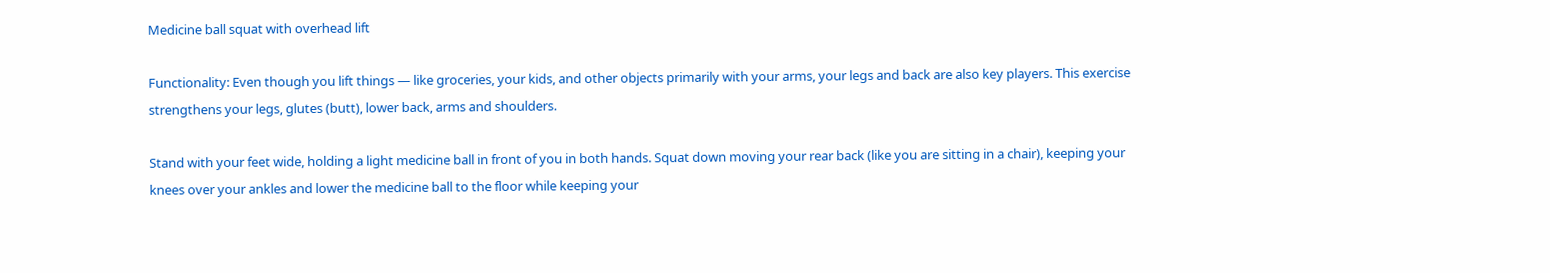Medicine ball squat with overhead lift

Functionality: Even though you lift things — like groceries, your kids, and other objects primarily with your arms, your legs and back are also key players. This exercise strengthens your legs, glutes (butt), lower back, arms and shoulders.

Stand with your feet wide, holding a light medicine ball in front of you in both hands. Squat down moving your rear back (like you are sitting in a chair), keeping your knees over your ankles and lower the medicine ball to the floor while keeping your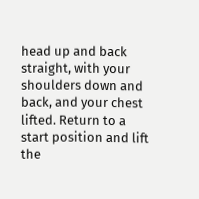head up and back straight, with your shoulders down and back, and your chest lifted. Return to a start position and lift the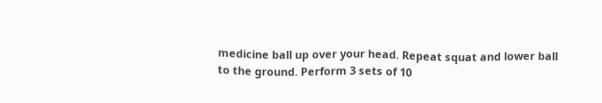medicine ball up over your head. Repeat squat and lower ball to the ground. Perform 3 sets of 10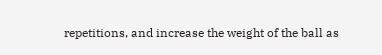repetitions, and increase the weight of the ball as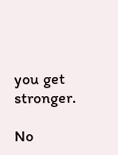you get stronger.

No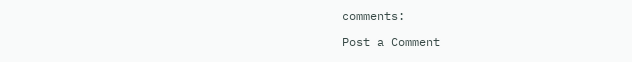comments:

Post a Comment